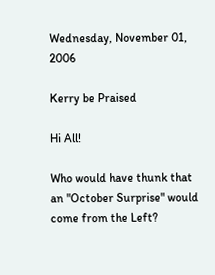Wednesday, November 01, 2006

Kerry be Praised

Hi All!

Who would have thunk that an "October Surprise" would come from the Left?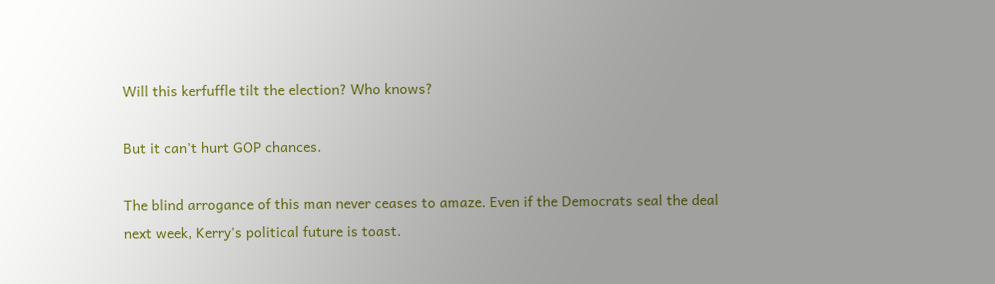Will this kerfuffle tilt the election? Who knows?

But it can't hurt GOP chances.

The blind arrogance of this man never ceases to amaze. Even if the Democrats seal the deal next week, Kerry's political future is toast.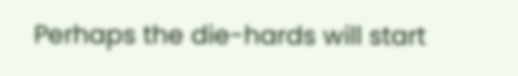Perhaps the die-hards will start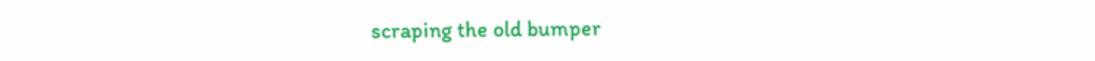scraping the old bumper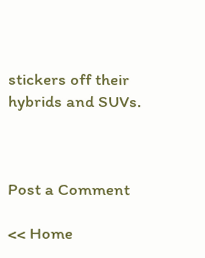stickers off their hybrids and SUVs.



Post a Comment

<< Home